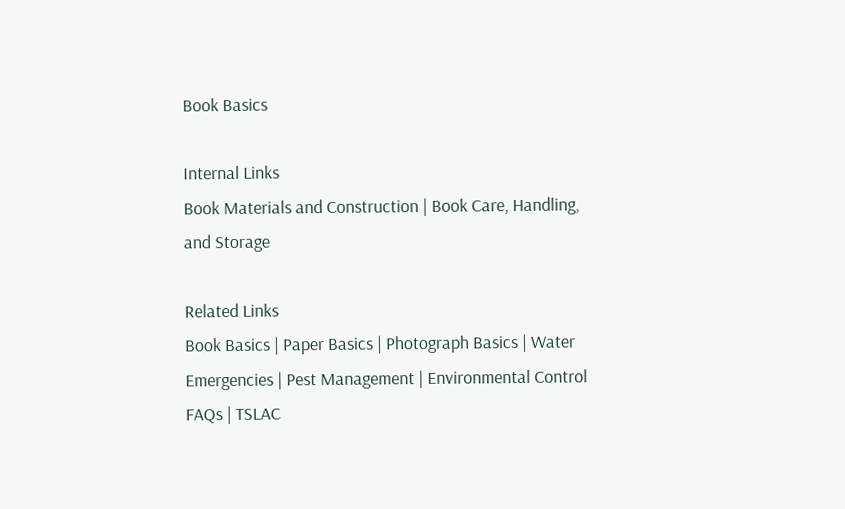Book Basics

Internal Links
Book Materials and Construction | Book Care, Handling, and Storage

Related Links
Book Basics | Paper Basics | Photograph Basics | Water Emergencies | Pest Management | Environmental Control
FAQs | TSLAC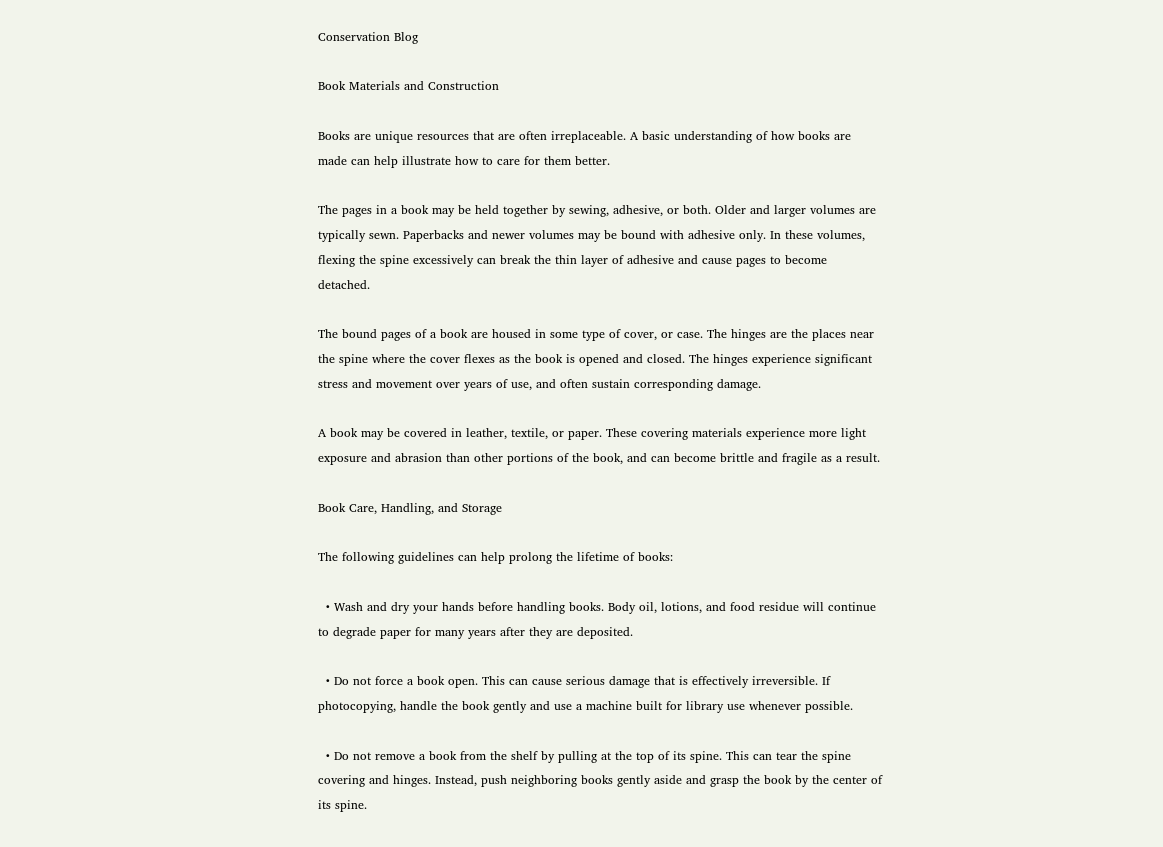Conservation Blog

Book Materials and Construction

Books are unique resources that are often irreplaceable. A basic understanding of how books are made can help illustrate how to care for them better.

The pages in a book may be held together by sewing, adhesive, or both. Older and larger volumes are typically sewn. Paperbacks and newer volumes may be bound with adhesive only. In these volumes, flexing the spine excessively can break the thin layer of adhesive and cause pages to become detached.

The bound pages of a book are housed in some type of cover, or case. The hinges are the places near the spine where the cover flexes as the book is opened and closed. The hinges experience significant stress and movement over years of use, and often sustain corresponding damage.

A book may be covered in leather, textile, or paper. These covering materials experience more light exposure and abrasion than other portions of the book, and can become brittle and fragile as a result.

Book Care, Handling, and Storage

The following guidelines can help prolong the lifetime of books:

  • Wash and dry your hands before handling books. Body oil, lotions, and food residue will continue to degrade paper for many years after they are deposited.

  • Do not force a book open. This can cause serious damage that is effectively irreversible. If photocopying, handle the book gently and use a machine built for library use whenever possible.

  • Do not remove a book from the shelf by pulling at the top of its spine. This can tear the spine covering and hinges. Instead, push neighboring books gently aside and grasp the book by the center of its spine.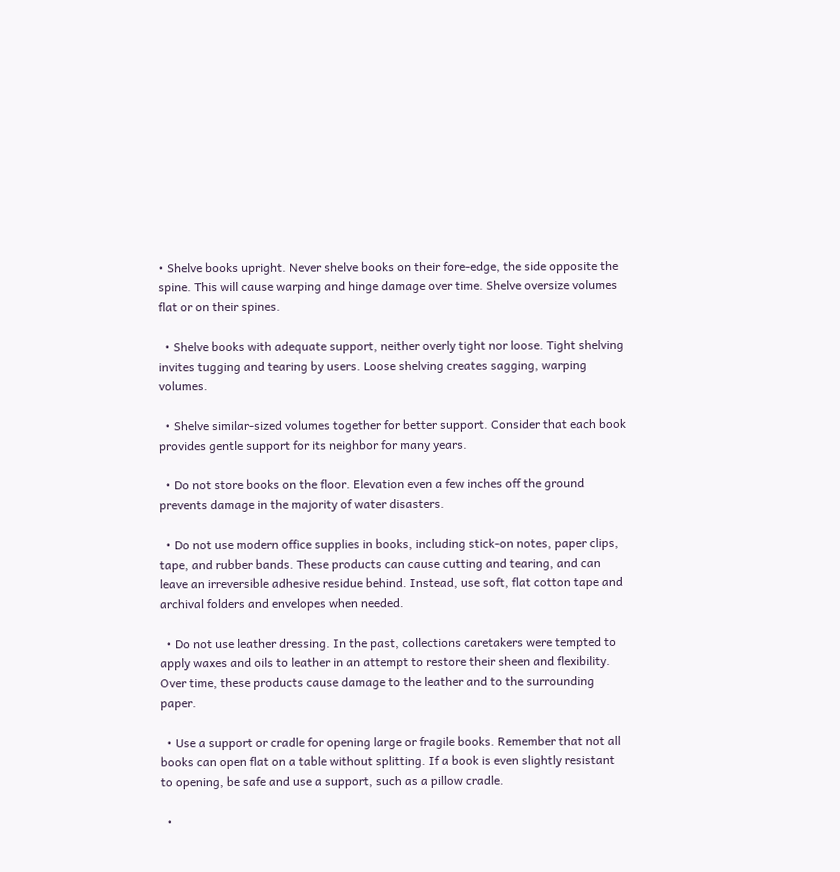• Shelve books upright. Never shelve books on their fore-edge, the side opposite the spine. This will cause warping and hinge damage over time. Shelve oversize volumes flat or on their spines.

  • Shelve books with adequate support, neither overly tight nor loose. Tight shelving invites tugging and tearing by users. Loose shelving creates sagging, warping volumes.

  • Shelve similar-sized volumes together for better support. Consider that each book provides gentle support for its neighbor for many years.

  • Do not store books on the floor. Elevation even a few inches off the ground prevents damage in the majority of water disasters.

  • Do not use modern office supplies in books, including stick-on notes, paper clips, tape, and rubber bands. These products can cause cutting and tearing, and can leave an irreversible adhesive residue behind. Instead, use soft, flat cotton tape and archival folders and envelopes when needed.

  • Do not use leather dressing. In the past, collections caretakers were tempted to apply waxes and oils to leather in an attempt to restore their sheen and flexibility. Over time, these products cause damage to the leather and to the surrounding paper.

  • Use a support or cradle for opening large or fragile books. Remember that not all books can open flat on a table without splitting. If a book is even slightly resistant to opening, be safe and use a support, such as a pillow cradle.

  •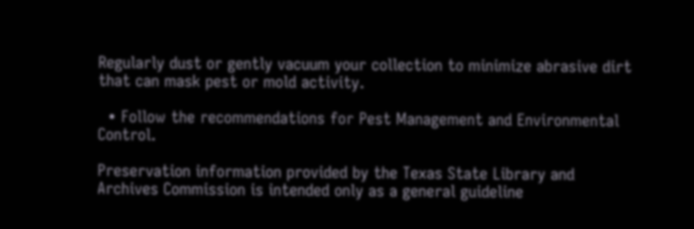Regularly dust or gently vacuum your collection to minimize abrasive dirt that can mask pest or mold activity.

  • Follow the recommendations for Pest Management and Environmental Control.

Preservation information provided by the Texas State Library and Archives Commission is intended only as a general guideline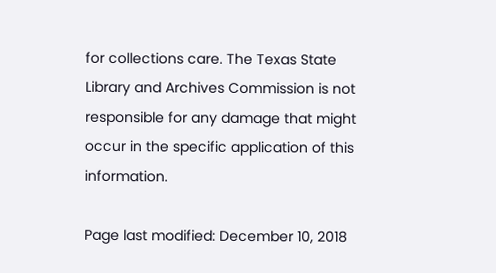for collections care. The Texas State Library and Archives Commission is not responsible for any damage that might occur in the specific application of this information.

Page last modified: December 10, 2018